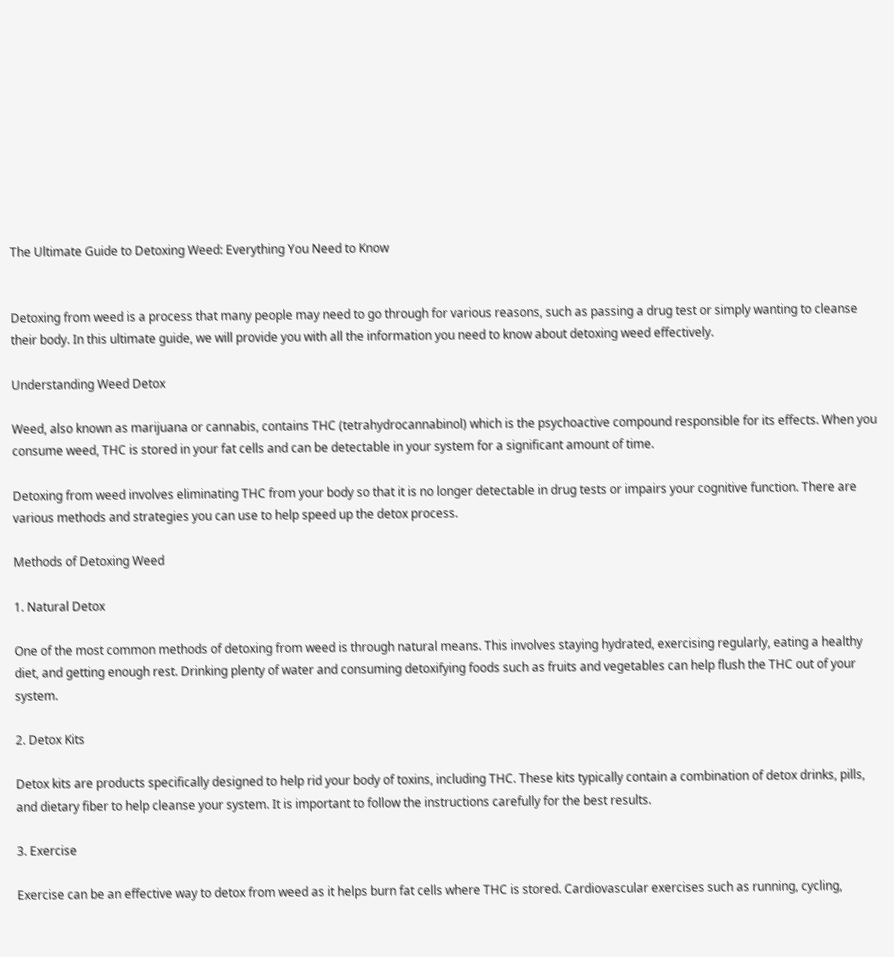The Ultimate Guide to Detoxing Weed: Everything You Need to Know


Detoxing from weed is a process that many people may need to go through for various reasons, such as passing a drug test or simply wanting to cleanse their body. In this ultimate guide, we will provide you with all the information you need to know about detoxing weed effectively.

Understanding Weed Detox

Weed, also known as marijuana or cannabis, contains THC (tetrahydrocannabinol) which is the psychoactive compound responsible for its effects. When you consume weed, THC is stored in your fat cells and can be detectable in your system for a significant amount of time.

Detoxing from weed involves eliminating THC from your body so that it is no longer detectable in drug tests or impairs your cognitive function. There are various methods and strategies you can use to help speed up the detox process.

Methods of Detoxing Weed

1. Natural Detox

One of the most common methods of detoxing from weed is through natural means. This involves staying hydrated, exercising regularly, eating a healthy diet, and getting enough rest. Drinking plenty of water and consuming detoxifying foods such as fruits and vegetables can help flush the THC out of your system.

2. Detox Kits

Detox kits are products specifically designed to help rid your body of toxins, including THC. These kits typically contain a combination of detox drinks, pills, and dietary fiber to help cleanse your system. It is important to follow the instructions carefully for the best results.

3. Exercise

Exercise can be an effective way to detox from weed as it helps burn fat cells where THC is stored. Cardiovascular exercises such as running, cycling,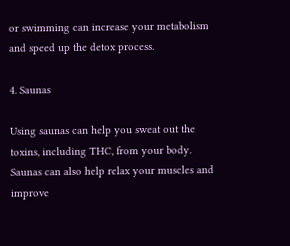or swimming can increase your metabolism and speed up the detox process.

4. Saunas

Using saunas can help you sweat out the toxins, including THC, from your body. Saunas can also help relax your muscles and improve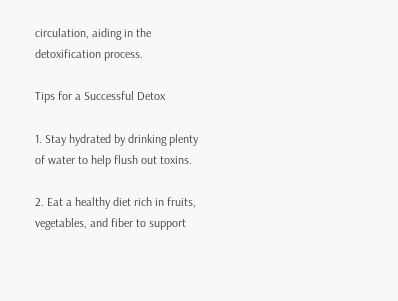circulation, aiding in the detoxification process.

Tips for a Successful Detox

1. Stay hydrated by drinking plenty of water to help flush out toxins.

2. Eat a healthy diet rich in fruits, vegetables, and fiber to support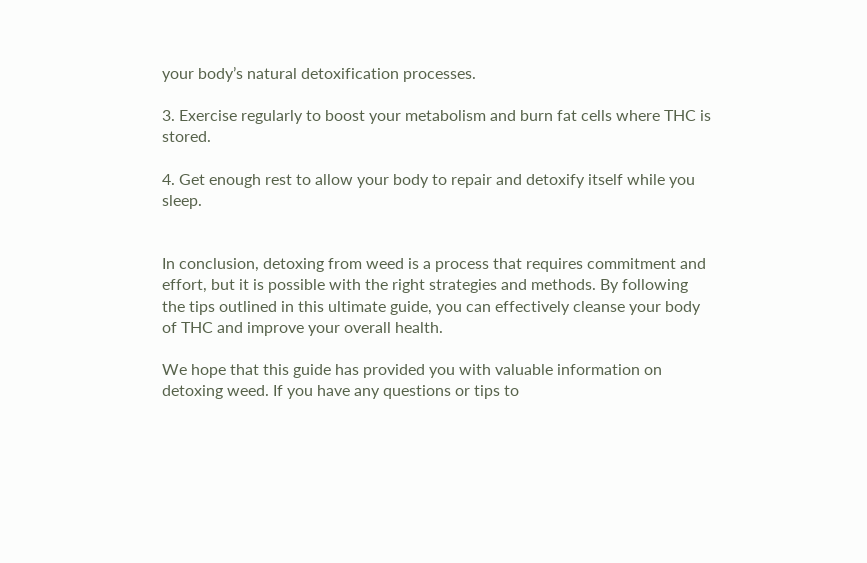your body’s natural detoxification processes.

3. Exercise regularly to boost your metabolism and burn fat cells where THC is stored.

4. Get enough rest to allow your body to repair and detoxify itself while you sleep.


In conclusion, detoxing from weed is a process that requires commitment and effort, but it is possible with the right strategies and methods. By following the tips outlined in this ultimate guide, you can effectively cleanse your body of THC and improve your overall health.

We hope that this guide has provided you with valuable information on detoxing weed. If you have any questions or tips to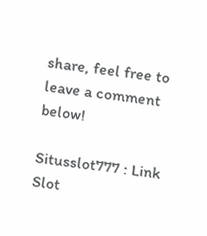share, feel free to leave a comment below!

Situsslot777 : Link Slot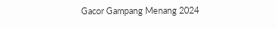Gacor Gampang Menang 2024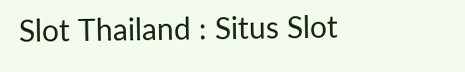Slot Thailand : Situs Slot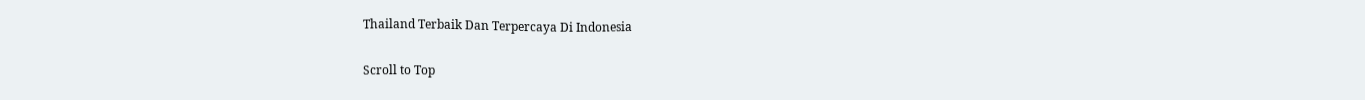Thailand Terbaik Dan Terpercaya Di Indonesia

Scroll to Top